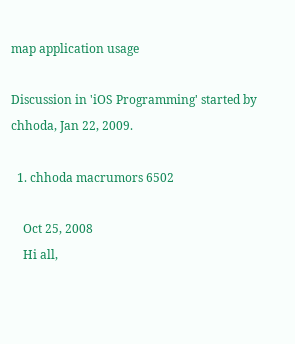map application usage

Discussion in 'iOS Programming' started by chhoda, Jan 22, 2009.

  1. chhoda macrumors 6502

    Oct 25, 2008
    Hi all,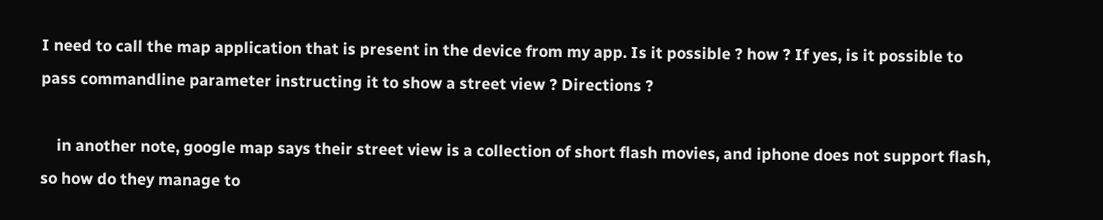I need to call the map application that is present in the device from my app. Is it possible ? how ? If yes, is it possible to pass commandline parameter instructing it to show a street view ? Directions ?

    in another note, google map says their street view is a collection of short flash movies, and iphone does not support flash, so how do they manage to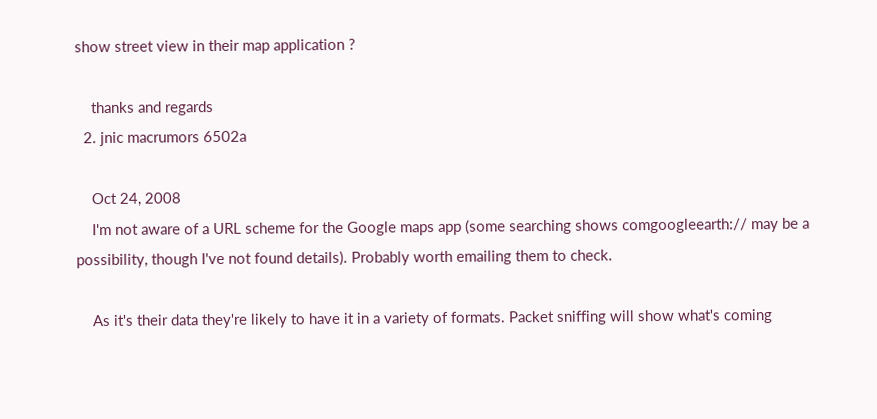show street view in their map application ?

    thanks and regards
  2. jnic macrumors 6502a

    Oct 24, 2008
    I'm not aware of a URL scheme for the Google maps app (some searching shows comgoogleearth:// may be a possibility, though I've not found details). Probably worth emailing them to check.

    As it's their data they're likely to have it in a variety of formats. Packet sniffing will show what's coming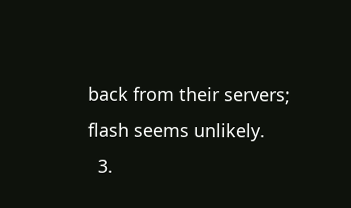back from their servers; flash seems unlikely.
  3.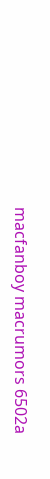macfanboy macrumors 6502a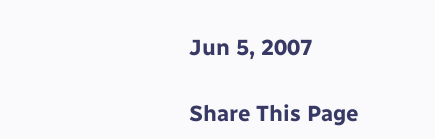Jun 5, 2007

Share This Page